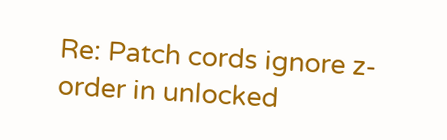Re: Patch cords ignore z-order in unlocked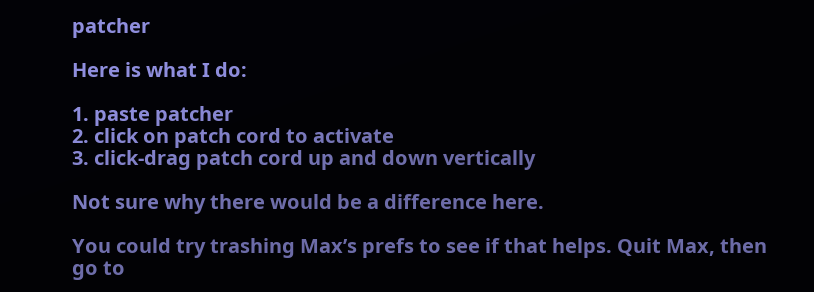patcher

Here is what I do:

1. paste patcher
2. click on patch cord to activate
3. click-drag patch cord up and down vertically

Not sure why there would be a difference here.

You could try trashing Max’s prefs to see if that helps. Quit Max, then go to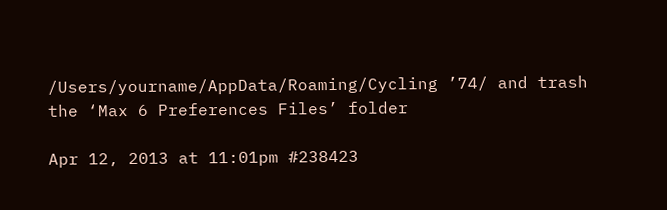/Users/yourname/AppData/Roaming/Cycling ’74/ and trash the ‘Max 6 Preferences Files’ folder

Apr 12, 2013 at 11:01pm #238423